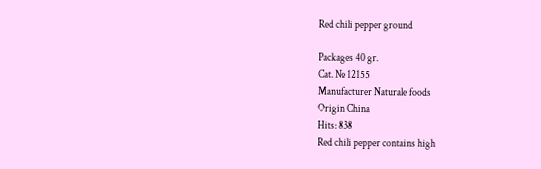Red chili pepper ground

Packages 40 gr.
Cat. № 12155
Manufacturer Naturale foods
Origin China
Hits: 838
Red chili pepper contains high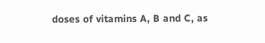doses of vitamins A, B and C, as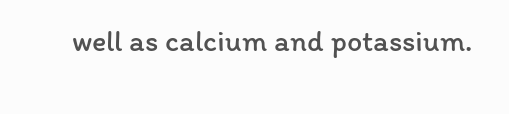well as calcium and potassium.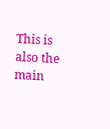This is also the main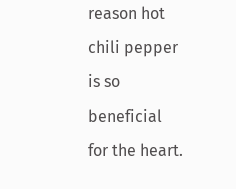reason hot chili pepper is so beneficial for the heart.